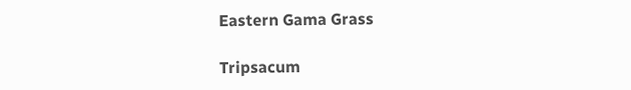Eastern Gama Grass

Tripsacum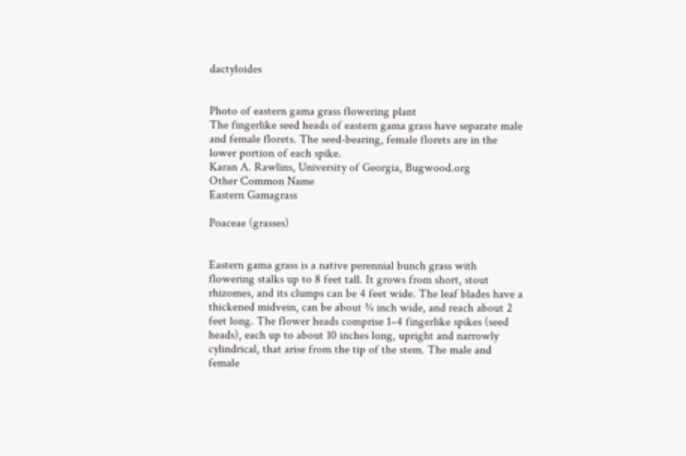dactyloides


Photo of eastern gama grass flowering plant
The fingerlike seed heads of eastern gama grass have separate male and female florets. The seed-bearing, female florets are in the lower portion of each spike.
Karan A. Rawlins, University of Georgia, Bugwood.org
Other Common Name
Eastern Gamagrass

Poaceae (grasses)


Eastern gama grass is a native perennial bunch grass with flowering stalks up to 8 feet tall. It grows from short, stout rhizomes, and its clumps can be 4 feet wide. The leaf blades have a thickened midvein, can be about ¾ inch wide, and reach about 2 feet long. The flower heads comprise 1–4 fingerlike spikes (seed heads), each up to about 10 inches long, upright and narrowly cylindrical, that arise from the tip of the stem. The male and female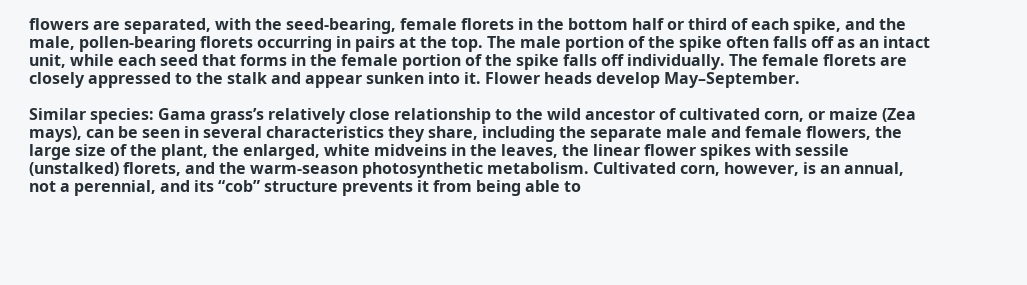flowers are separated, with the seed-bearing, female florets in the bottom half or third of each spike, and the male, pollen-bearing florets occurring in pairs at the top. The male portion of the spike often falls off as an intact unit, while each seed that forms in the female portion of the spike falls off individually. The female florets are closely appressed to the stalk and appear sunken into it. Flower heads develop May–September.

Similar species: Gama grass’s relatively close relationship to the wild ancestor of cultivated corn, or maize (Zea mays), can be seen in several characteristics they share, including the separate male and female flowers, the large size of the plant, the enlarged, white midveins in the leaves, the linear flower spikes with sessile (unstalked) florets, and the warm-season photosynthetic metabolism. Cultivated corn, however, is an annual, not a perennial, and its “cob” structure prevents it from being able to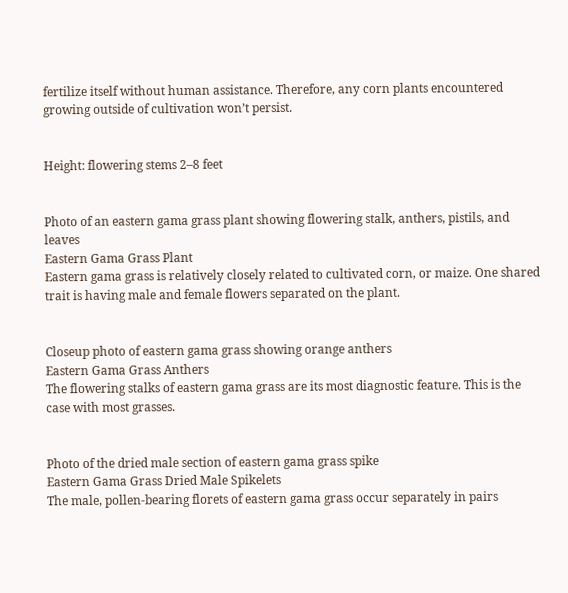fertilize itself without human assistance. Therefore, any corn plants encountered growing outside of cultivation won’t persist.


Height: flowering stems 2–8 feet


Photo of an eastern gama grass plant showing flowering stalk, anthers, pistils, and leaves
Eastern Gama Grass Plant
Eastern gama grass is relatively closely related to cultivated corn, or maize. One shared trait is having male and female flowers separated on the plant.


Closeup photo of eastern gama grass showing orange anthers
Eastern Gama Grass Anthers
The flowering stalks of eastern gama grass are its most diagnostic feature. This is the case with most grasses.


Photo of the dried male section of eastern gama grass spike
Eastern Gama Grass Dried Male Spikelets
The male, pollen-bearing florets of eastern gama grass occur separately in pairs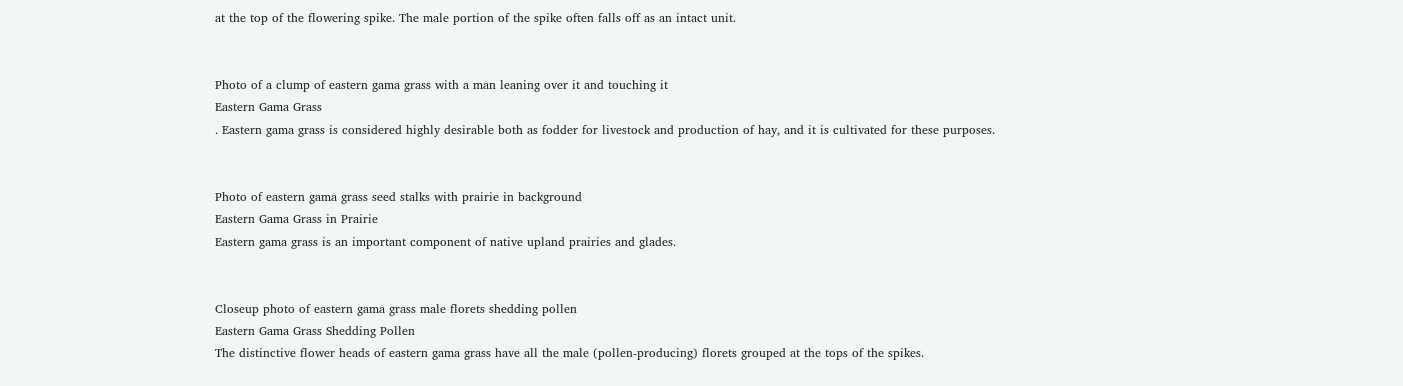at the top of the flowering spike. The male portion of the spike often falls off as an intact unit.


Photo of a clump of eastern gama grass with a man leaning over it and touching it
Eastern Gama Grass
. Eastern gama grass is considered highly desirable both as fodder for livestock and production of hay, and it is cultivated for these purposes.


Photo of eastern gama grass seed stalks with prairie in background
Eastern Gama Grass in Prairie
Eastern gama grass is an important component of native upland prairies and glades.


Closeup photo of eastern gama grass male florets shedding pollen
Eastern Gama Grass Shedding Pollen
The distinctive flower heads of eastern gama grass have all the male (pollen-producing) florets grouped at the tops of the spikes.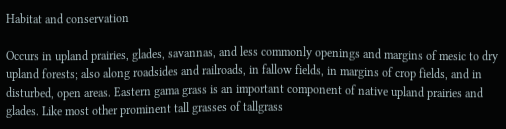Habitat and conservation

Occurs in upland prairies, glades, savannas, and less commonly openings and margins of mesic to dry upland forests; also along roadsides and railroads, in fallow fields, in margins of crop fields, and in disturbed, open areas. Eastern gama grass is an important component of native upland prairies and glades. Like most other prominent tall grasses of tallgrass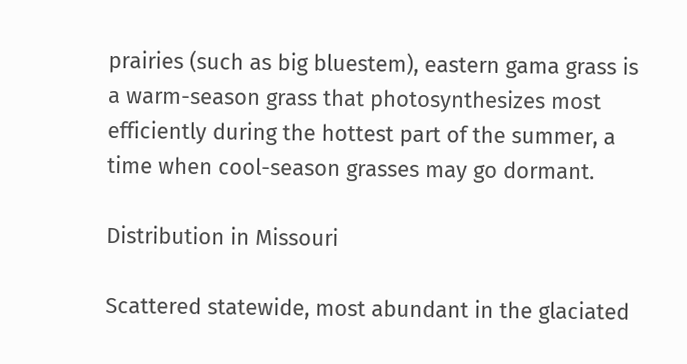prairies (such as big bluestem), eastern gama grass is a warm-season grass that photosynthesizes most efficiently during the hottest part of the summer, a time when cool-season grasses may go dormant.

Distribution in Missouri

Scattered statewide, most abundant in the glaciated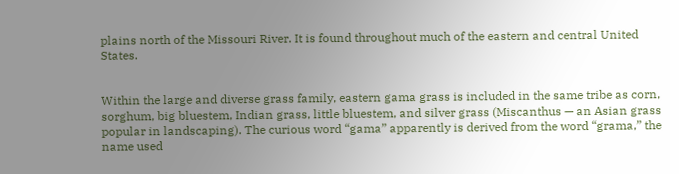plains north of the Missouri River. It is found throughout much of the eastern and central United States.


Within the large and diverse grass family, eastern gama grass is included in the same tribe as corn, sorghum, big bluestem, Indian grass, little bluestem, and silver grass (Miscanthus — an Asian grass popular in landscaping). The curious word “gama” apparently is derived from the word “grama,” the name used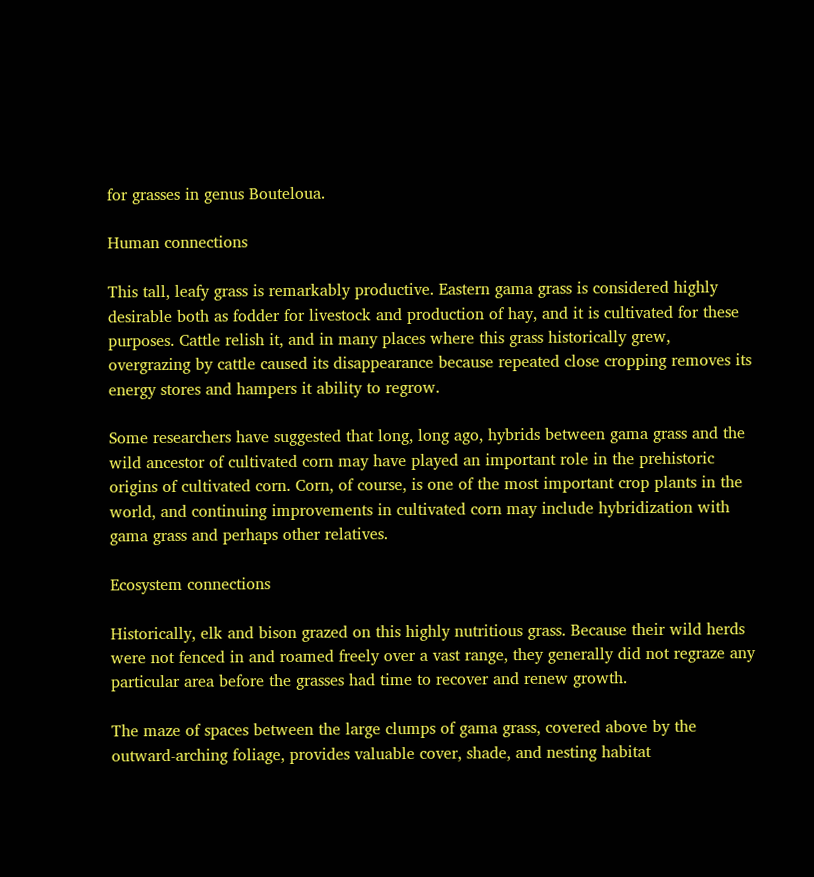for grasses in genus Bouteloua.

Human connections

This tall, leafy grass is remarkably productive. Eastern gama grass is considered highly desirable both as fodder for livestock and production of hay, and it is cultivated for these purposes. Cattle relish it, and in many places where this grass historically grew, overgrazing by cattle caused its disappearance because repeated close cropping removes its energy stores and hampers it ability to regrow.

Some researchers have suggested that long, long ago, hybrids between gama grass and the wild ancestor of cultivated corn may have played an important role in the prehistoric origins of cultivated corn. Corn, of course, is one of the most important crop plants in the world, and continuing improvements in cultivated corn may include hybridization with gama grass and perhaps other relatives.

Ecosystem connections

Historically, elk and bison grazed on this highly nutritious grass. Because their wild herds were not fenced in and roamed freely over a vast range, they generally did not regraze any particular area before the grasses had time to recover and renew growth.

The maze of spaces between the large clumps of gama grass, covered above by the outward-arching foliage, provides valuable cover, shade, and nesting habitat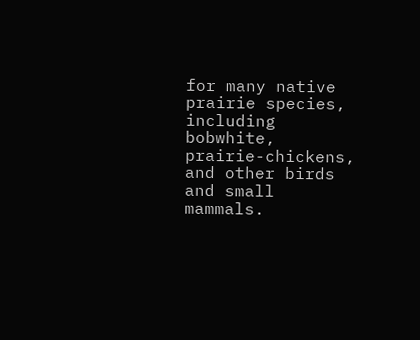for many native prairie species, including bobwhite, prairie-chickens, and other birds and small mammals.